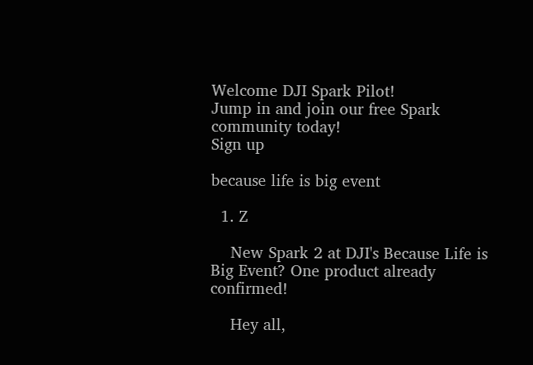Welcome DJI Spark Pilot!
Jump in and join our free Spark community today!
Sign up

because life is big event

  1. Z

    New Spark 2 at DJI's Because Life is Big Event? One product already confirmed!

    Hey all,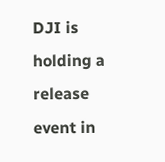DJI is holding a release event in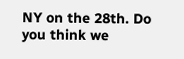NY on the 28th. Do you think we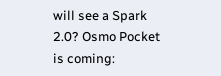will see a Spark 2.0? Osmo Pocket is coming: